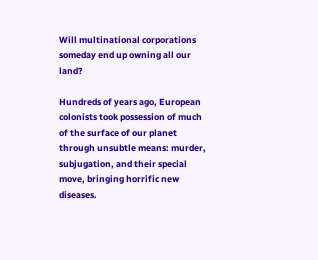Will multinational corporations someday end up owning all our land?

Hundreds of years ago, European colonists took possession of much of the surface of our planet through unsubtle means: murder, subjugation, and their special move, bringing horrific new diseases.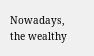Nowadays, the wealthy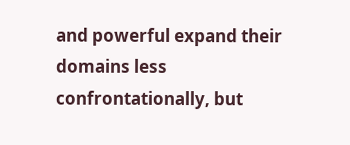and powerful expand their domains less confrontationally, but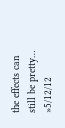the effects can still be pretty… »5/12/12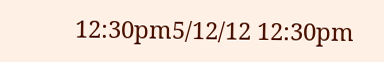12:30pm5/12/12 12:30pm